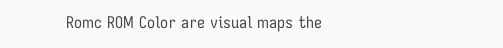Romc ROM Color are visual maps the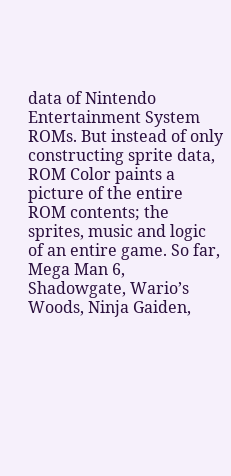data of Nintendo Entertainment System ROMs. But instead of only constructing sprite data, ROM Color paints a picture of the entire ROM contents; the sprites, music and logic of an entire game. So far, Mega Man 6, Shadowgate, Wario’s Woods, Ninja Gaiden,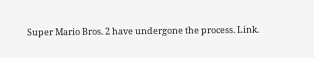Super Mario Bros. 2 have undergone the process. Link.